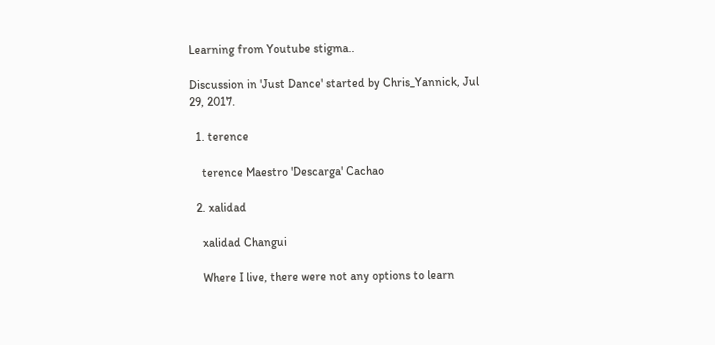Learning from Youtube stigma..

Discussion in 'Just Dance' started by Chris_Yannick, Jul 29, 2017.

  1. terence

    terence Maestro 'Descarga' Cachao

  2. xalidad

    xalidad Changui

    Where I live, there were not any options to learn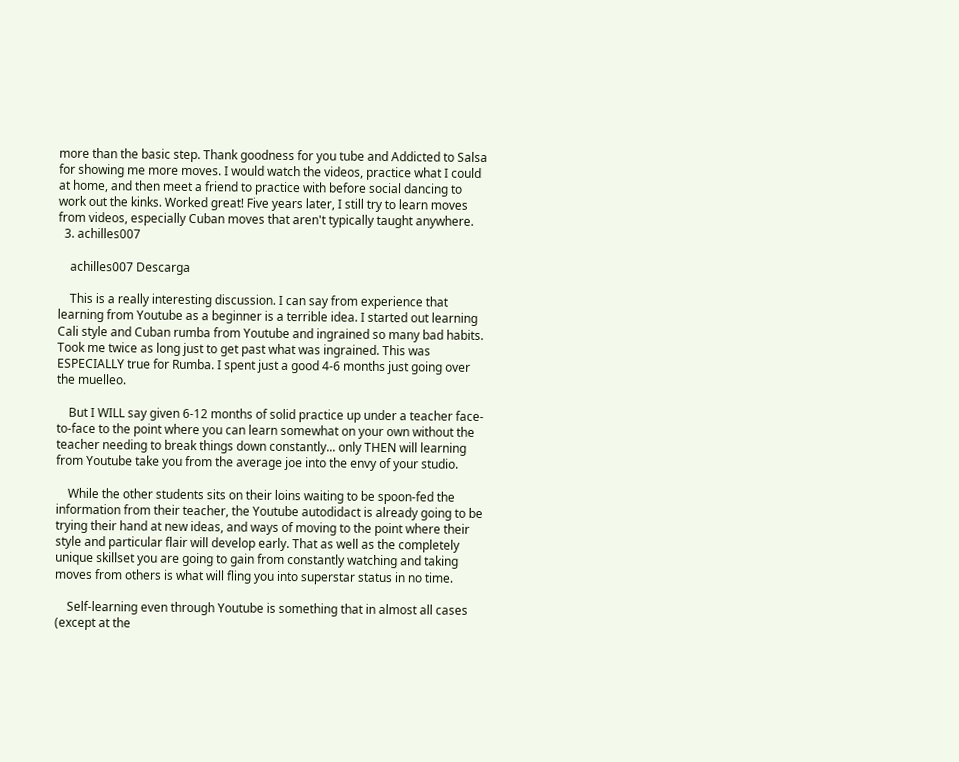more than the basic step. Thank goodness for you tube and Addicted to Salsa for showing me more moves. I would watch the videos, practice what I could at home, and then meet a friend to practice with before social dancing to work out the kinks. Worked great! Five years later, I still try to learn moves from videos, especially Cuban moves that aren't typically taught anywhere.
  3. achilles007

    achilles007 Descarga

    This is a really interesting discussion. I can say from experience that learning from Youtube as a beginner is a terrible idea. I started out learning Cali style and Cuban rumba from Youtube and ingrained so many bad habits. Took me twice as long just to get past what was ingrained. This was ESPECIALLY true for Rumba. I spent just a good 4-6 months just going over the muelleo.

    But I WILL say given 6-12 months of solid practice up under a teacher face-to-face to the point where you can learn somewhat on your own without the teacher needing to break things down constantly... only THEN will learning from Youtube take you from the average joe into the envy of your studio.

    While the other students sits on their loins waiting to be spoon-fed the information from their teacher, the Youtube autodidact is already going to be trying their hand at new ideas, and ways of moving to the point where their style and particular flair will develop early. That as well as the completely unique skillset you are going to gain from constantly watching and taking moves from others is what will fling you into superstar status in no time.

    Self-learning even through Youtube is something that in almost all cases (except at the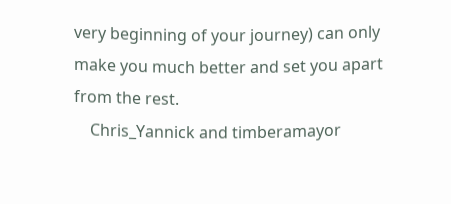very beginning of your journey) can only make you much better and set you apart from the rest.
    Chris_Yannick and timberamayor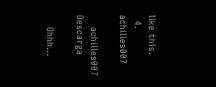like this.
  4. achilles007

    achilles007 Descarga

    Ohhh...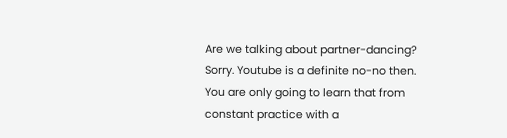Are we talking about partner-dancing? Sorry. Youtube is a definite no-no then. You are only going to learn that from constant practice with a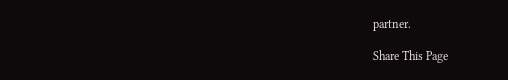partner.

Share This Page